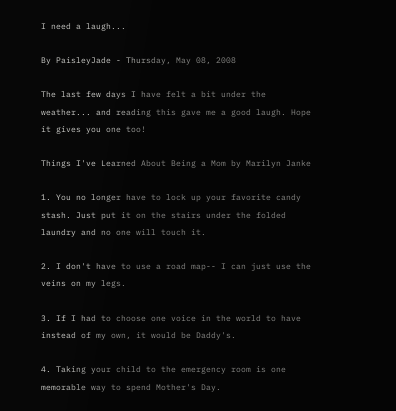I need a laugh...

By PaisleyJade - Thursday, May 08, 2008

The last few days I have felt a bit under the weather... and reading this gave me a good laugh. Hope it gives you one too!

Things I've Learned About Being a Mom by Marilyn Janke

1. You no longer have to lock up your favorite candy stash. Just put it on the stairs under the folded laundry and no one will touch it.

2. I don't have to use a road map-- I can just use the veins on my legs.

3. If I had to choose one voice in the world to have instead of my own, it would be Daddy's.

4. Taking your child to the emergency room is one memorable way to spend Mother's Day.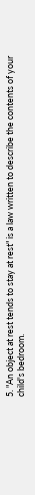5. "An object at rest tends to stay at rest" is a law written to describe the contents of your child's bedroom.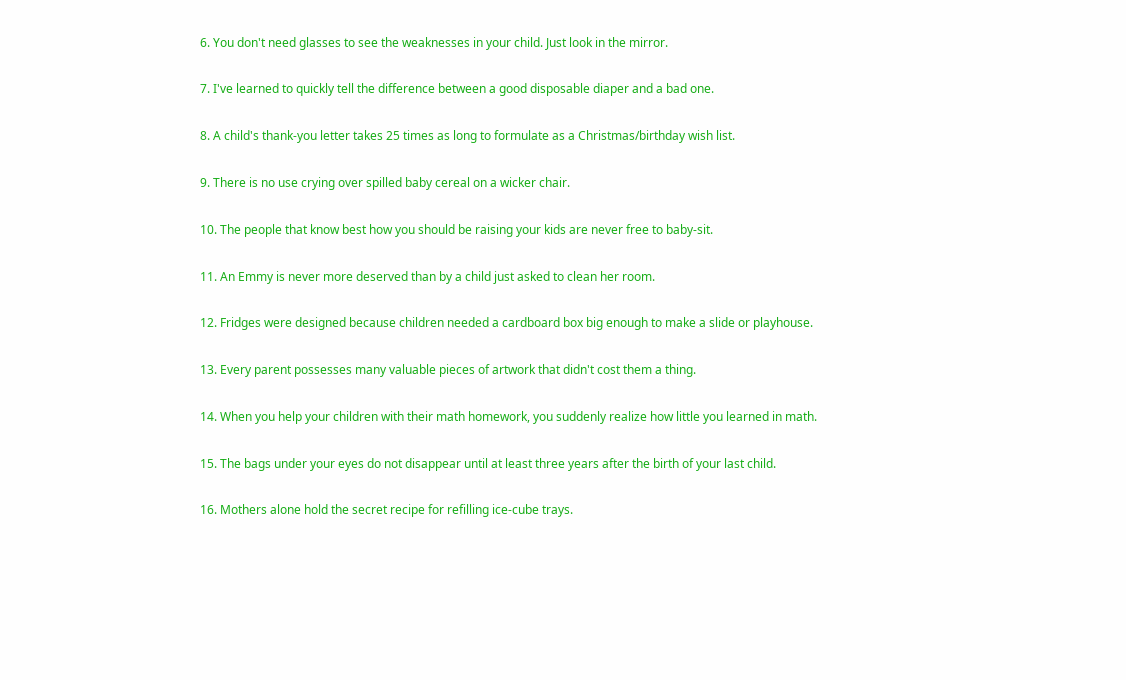6. You don't need glasses to see the weaknesses in your child. Just look in the mirror.

7. I've learned to quickly tell the difference between a good disposable diaper and a bad one.

8. A child's thank-you letter takes 25 times as long to formulate as a Christmas/birthday wish list.

9. There is no use crying over spilled baby cereal on a wicker chair.

10. The people that know best how you should be raising your kids are never free to baby-sit.

11. An Emmy is never more deserved than by a child just asked to clean her room.

12. Fridges were designed because children needed a cardboard box big enough to make a slide or playhouse.

13. Every parent possesses many valuable pieces of artwork that didn't cost them a thing.

14. When you help your children with their math homework, you suddenly realize how little you learned in math.

15. The bags under your eyes do not disappear until at least three years after the birth of your last child.

16. Mothers alone hold the secret recipe for refilling ice-cube trays.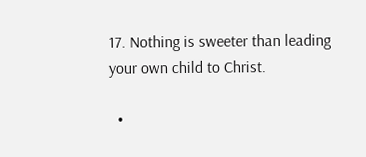17. Nothing is sweeter than leading your own child to Christ.

  •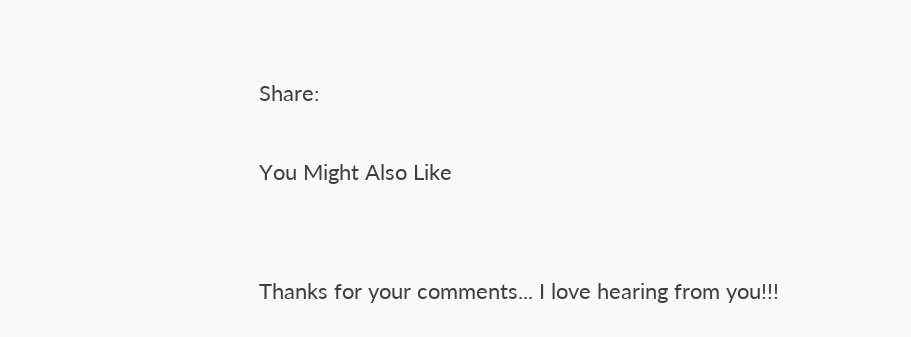Share:

You Might Also Like


Thanks for your comments... I love hearing from you!!!